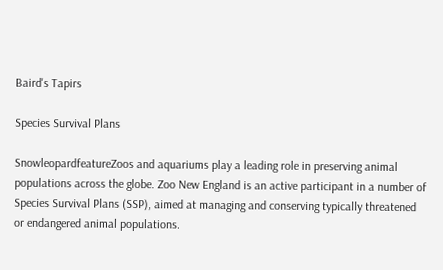Baird's Tapirs

Species Survival Plans

SnowleopardfeatureZoos and aquariums play a leading role in preserving animal populations across the globe. Zoo New England is an active participant in a number of Species Survival Plans (SSP), aimed at managing and conserving typically threatened or endangered animal populations.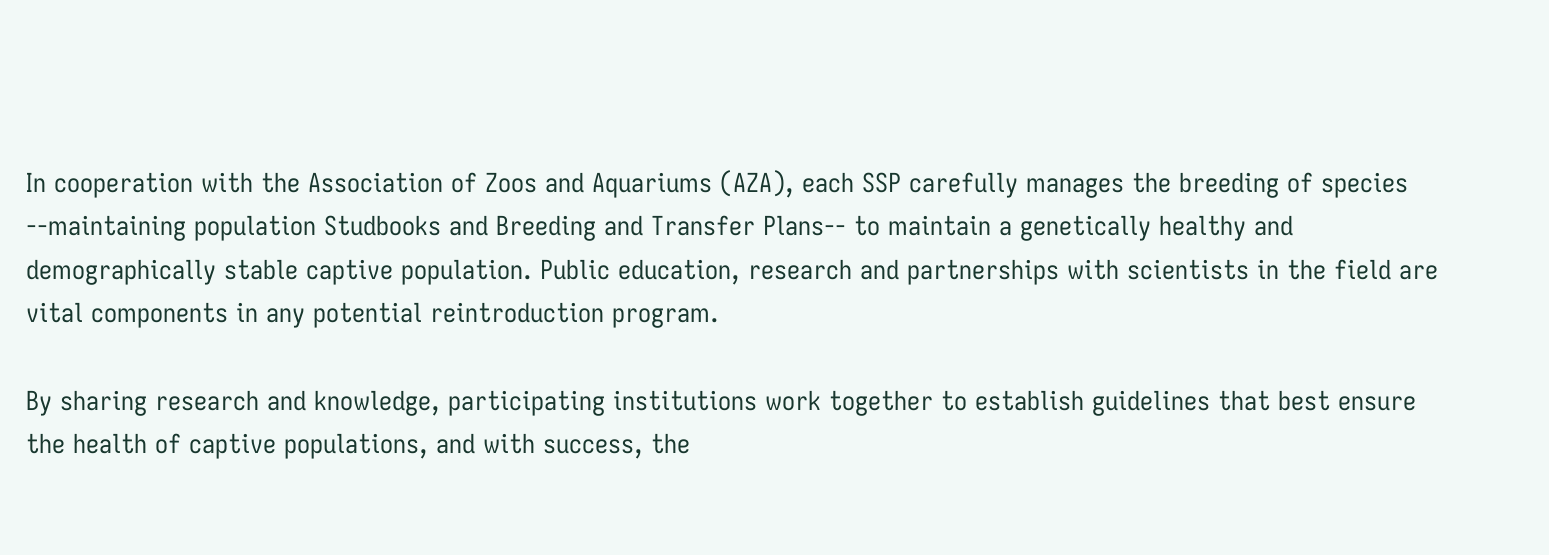In cooperation with the Association of Zoos and Aquariums (AZA), each SSP carefully manages the breeding of species --maintaining population Studbooks and Breeding and Transfer Plans-- to maintain a genetically healthy and demographically stable captive population. Public education, research and partnerships with scientists in the field are vital components in any potential reintroduction program.

By sharing research and knowledge, participating institutions work together to establish guidelines that best ensure the health of captive populations, and with success, the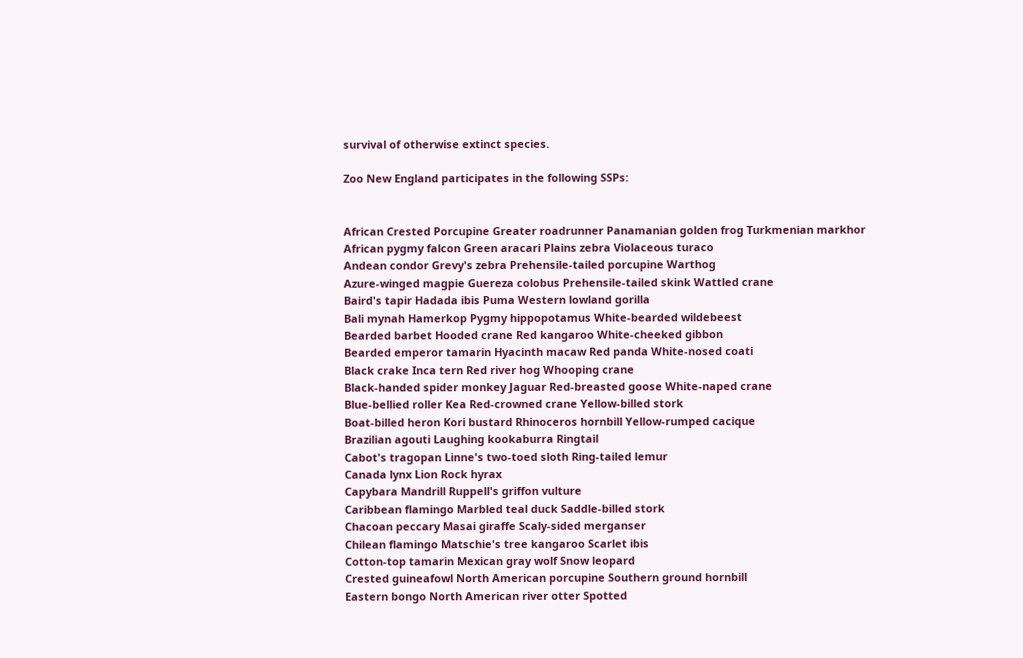survival of otherwise extinct species.

Zoo New England participates in the following SSPs:


African Crested Porcupine Greater roadrunner Panamanian golden frog Turkmenian markhor
African pygmy falcon Green aracari Plains zebra Violaceous turaco
Andean condor Grevy's zebra Prehensile-tailed porcupine Warthog
Azure-winged magpie Guereza colobus Prehensile-tailed skink Wattled crane
Baird's tapir Hadada ibis Puma Western lowland gorilla
Bali mynah Hamerkop Pygmy hippopotamus White-bearded wildebeest
Bearded barbet Hooded crane Red kangaroo White-cheeked gibbon
Bearded emperor tamarin Hyacinth macaw Red panda White-nosed coati
Black crake Inca tern Red river hog Whooping crane
Black-handed spider monkey Jaguar Red-breasted goose White-naped crane
Blue-bellied roller Kea Red-crowned crane Yellow-billed stork
Boat-billed heron Kori bustard Rhinoceros hornbill Yellow-rumped cacique
Brazilian agouti Laughing kookaburra Ringtail
Cabot's tragopan Linne's two-toed sloth Ring-tailed lemur
Canada lynx Lion Rock hyrax
Capybara Mandrill Ruppell's griffon vulture
Caribbean flamingo Marbled teal duck Saddle-billed stork
Chacoan peccary Masai giraffe Scaly-sided merganser
Chilean flamingo Matschie's tree kangaroo Scarlet ibis
Cotton-top tamarin Mexican gray wolf Snow leopard
Crested guineafowl North American porcupine Southern ground hornbill
Eastern bongo North American river otter Spotted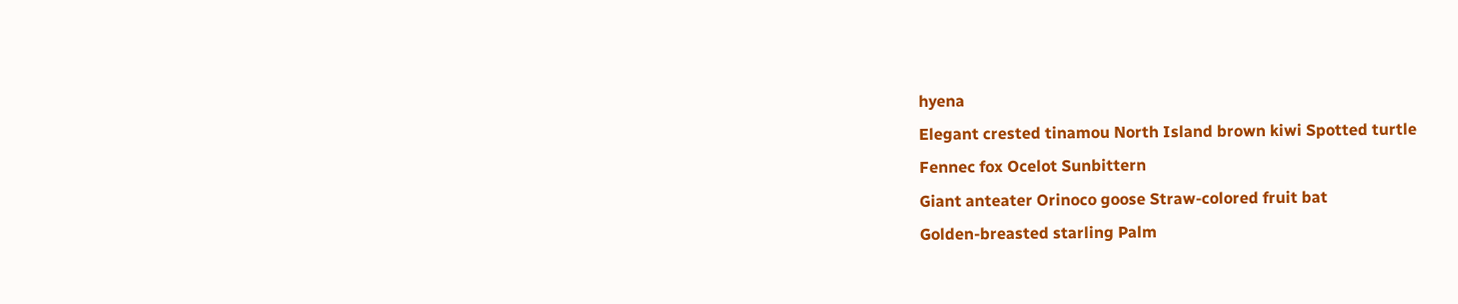hyena
Elegant crested tinamou North Island brown kiwi Spotted turtle
Fennec fox Ocelot Sunbittern
Giant anteater Orinoco goose Straw-colored fruit bat
Golden-breasted starling Palm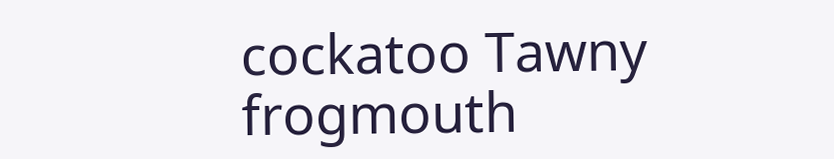cockatoo Tawny frogmouth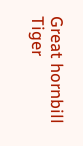Great hornbill   Tiger